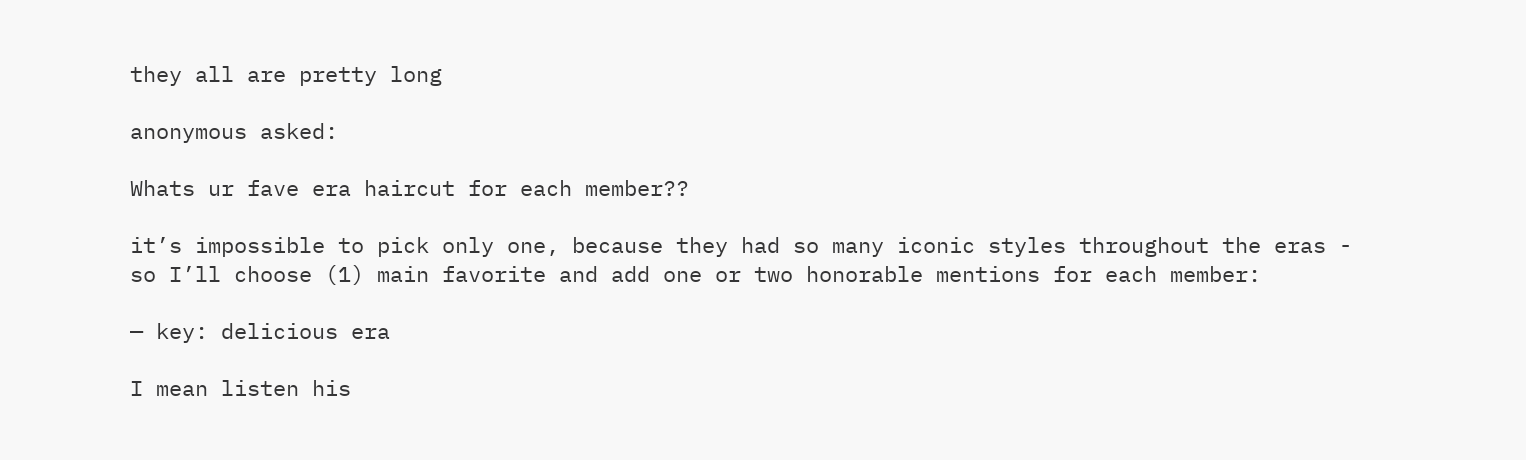they all are pretty long

anonymous asked:

Whats ur fave era haircut for each member??

it’s impossible to pick only one, because they had so many iconic styles throughout the eras - so I’ll choose (1) main favorite and add one or two honorable mentions for each member:

— key: delicious era

I mean listen his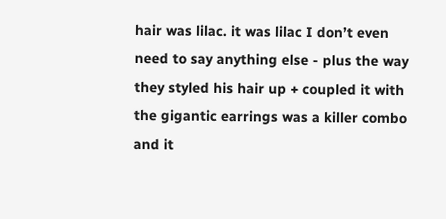hair was lilac. it was lilac I don’t even need to say anything else - plus the way they styled his hair up + coupled it with the gigantic earrings was a killer combo and it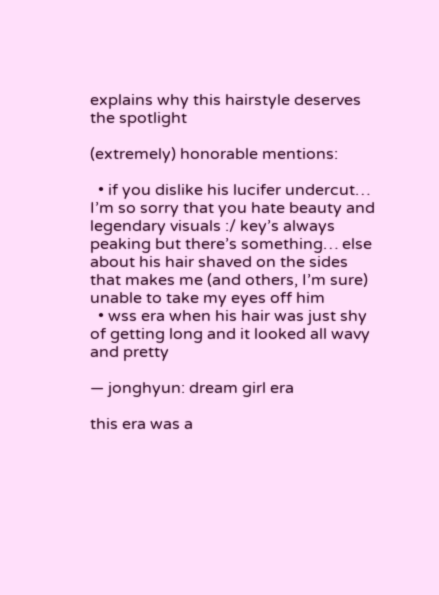explains why this hairstyle deserves the spotlight

(extremely) honorable mentions:

  • if you dislike his lucifer undercut… I’m so sorry that you hate beauty and legendary visuals :/ key’s always peaking but there’s something… else about his hair shaved on the sides that makes me (and others, I’m sure) unable to take my eyes off him
  • wss era when his hair was just shy of getting long and it looked all wavy and pretty

— jonghyun: dream girl era

this era was a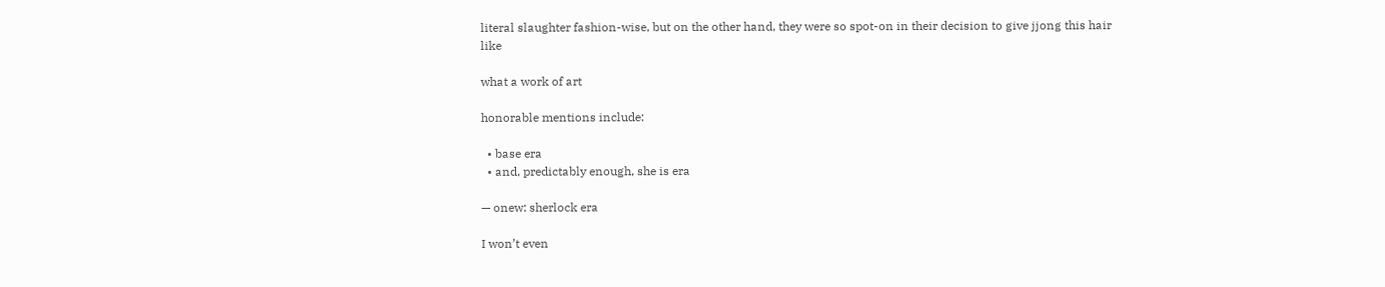literal slaughter fashion-wise, but on the other hand, they were so spot-on in their decision to give jjong this hair like

what a work of art

honorable mentions include:

  • base era
  • and, predictably enough, she is era

— onew: sherlock era

I won’t even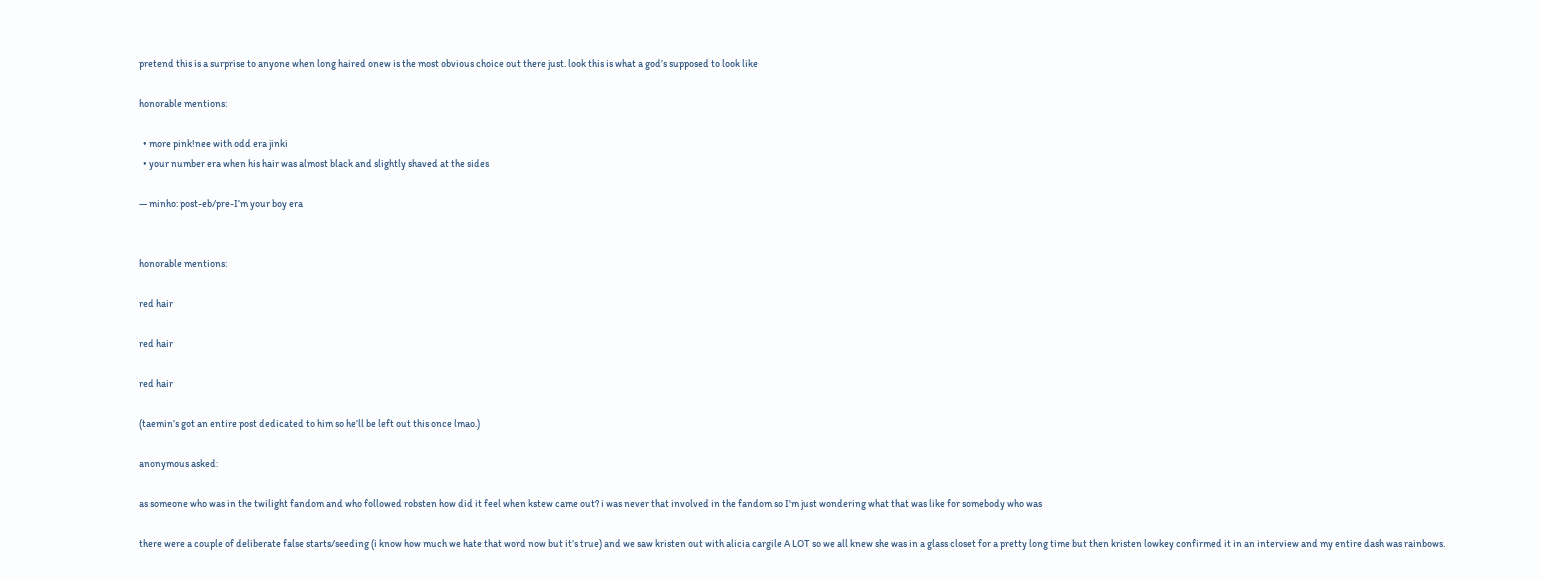pretend this is a surprise to anyone when long haired onew is the most obvious choice out there just. look this is what a god’s supposed to look like

honorable mentions:

  • more pink!nee with odd era jinki
  • your number era when his hair was almost black and slightly shaved at the sides

— minho: post-eb/pre-I’m your boy era


honorable mentions:

red hair

red hair

red hair

(taemin’s got an entire post dedicated to him so he’ll be left out this once lmao.)

anonymous asked:

as someone who was in the twilight fandom and who followed robsten how did it feel when kstew came out? i was never that involved in the fandom so I'm just wondering what that was like for somebody who was

there were a couple of deliberate false starts/seeding (i know how much we hate that word now but it’s true) and we saw kristen out with alicia cargile A LOT so we all knew she was in a glass closet for a pretty long time but then kristen lowkey confirmed it in an interview and my entire dash was rainbows.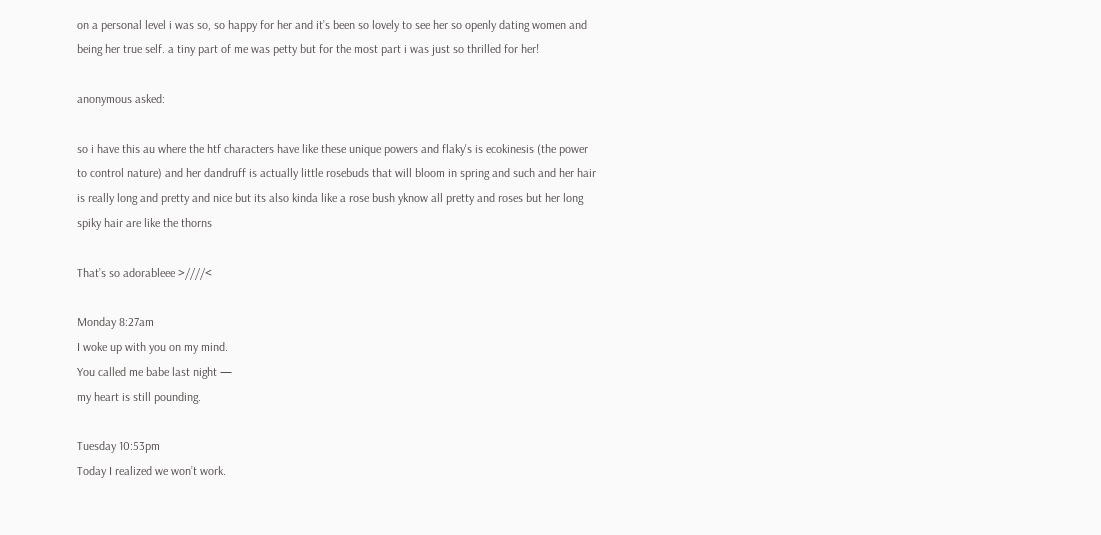on a personal level i was so, so happy for her and it’s been so lovely to see her so openly dating women and being her true self. a tiny part of me was petty but for the most part i was just so thrilled for her!

anonymous asked:

so i have this au where the htf characters have like these unique powers and flaky's is ecokinesis (the power to control nature) and her dandruff is actually little rosebuds that will bloom in spring and such and her hair is really long and pretty and nice but its also kinda like a rose bush yknow all pretty and roses but her long spiky hair are like the thorns

That’s so adorableee >////<

Monday 8:27am
I woke up with you on my mind.
You called me babe last night —
my heart is still pounding.

Tuesday 10:53pm
Today I realized we won’t work.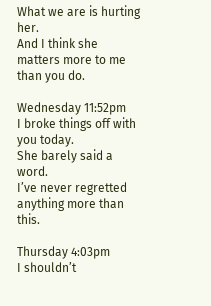What we are is hurting her.
And I think she matters more to me than you do.

Wednesday 11:52pm
I broke things off with you today.
She barely said a word.
I’ve never regretted anything more than this.

Thursday 4:03pm
I shouldn’t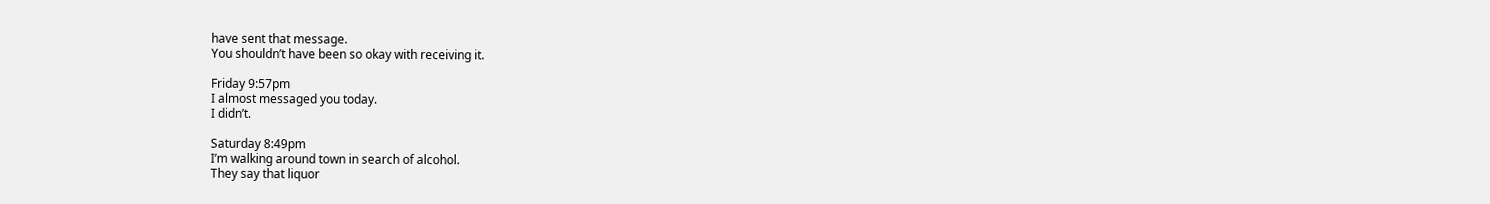have sent that message.
You shouldn’t have been so okay with receiving it.

Friday 9:57pm
I almost messaged you today.
I didn’t.

Saturday 8:49pm
I’m walking around town in search of alcohol.
They say that liquor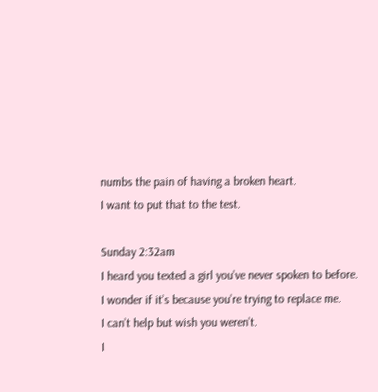numbs the pain of having a broken heart.
I want to put that to the test.

Sunday 2:32am
I heard you texted a girl you’ve never spoken to before.
I wonder if it’s because you’re trying to replace me.
I can’t help but wish you weren’t.
I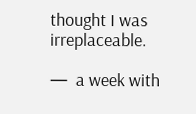thought I was irreplaceable.

—  a week with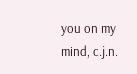you on my mind, c.j.n.